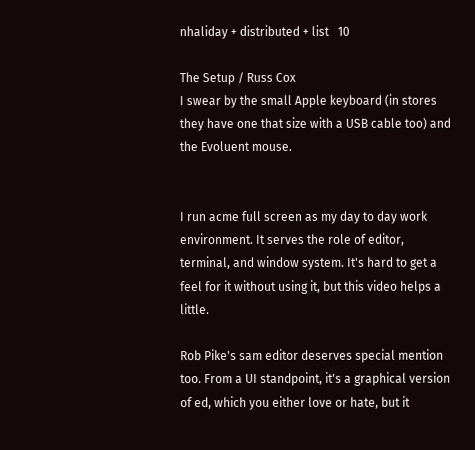nhaliday + distributed + list   10

The Setup / Russ Cox
I swear by the small Apple keyboard (in stores they have one that size with a USB cable too) and the Evoluent mouse.


I run acme full screen as my day to day work environment. It serves the role of editor, terminal, and window system. It's hard to get a feel for it without using it, but this video helps a little.

Rob Pike's sam editor deserves special mention too. From a UI standpoint, it's a graphical version of ed, which you either love or hate, but it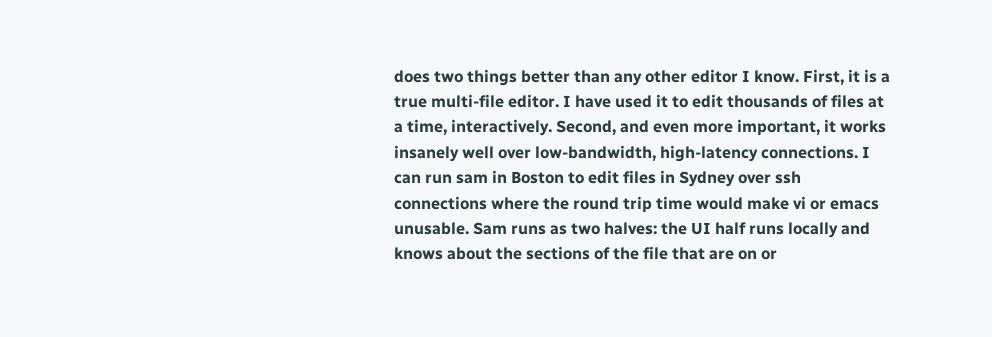does two things better than any other editor I know. First, it is a true multi-file editor. I have used it to edit thousands of files at a time, interactively. Second, and even more important, it works insanely well over low-bandwidth, high-latency connections. I can run sam in Boston to edit files in Sydney over ssh connections where the round trip time would make vi or emacs unusable. Sam runs as two halves: the UI half runs locally and knows about the sections of the file that are on or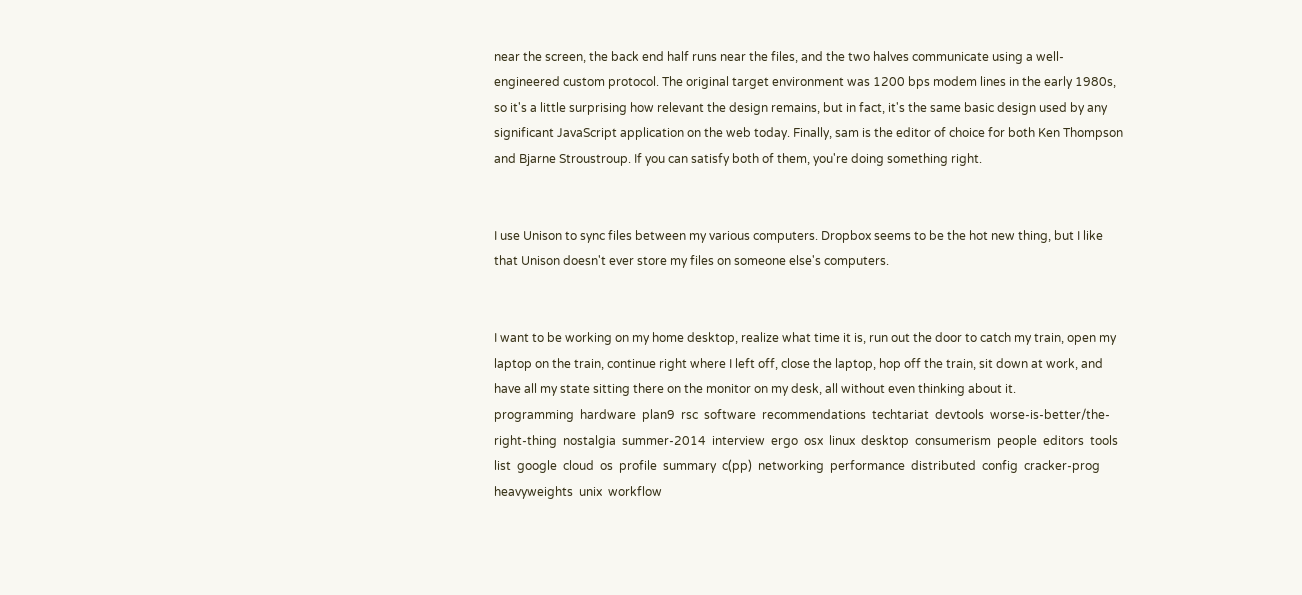near the screen, the back end half runs near the files, and the two halves communicate using a well-engineered custom protocol. The original target environment was 1200 bps modem lines in the early 1980s, so it's a little surprising how relevant the design remains, but in fact, it's the same basic design used by any significant JavaScript application on the web today. Finally, sam is the editor of choice for both Ken Thompson and Bjarne Stroustroup. If you can satisfy both of them, you're doing something right.


I use Unison to sync files between my various computers. Dropbox seems to be the hot new thing, but I like that Unison doesn't ever store my files on someone else's computers.


I want to be working on my home desktop, realize what time it is, run out the door to catch my train, open my laptop on the train, continue right where I left off, close the laptop, hop off the train, sit down at work, and have all my state sitting there on the monitor on my desk, all without even thinking about it.
programming  hardware  plan9  rsc  software  recommendations  techtariat  devtools  worse-is-better/the-right-thing  nostalgia  summer-2014  interview  ergo  osx  linux  desktop  consumerism  people  editors  tools  list  google  cloud  os  profile  summary  c(pp)  networking  performance  distributed  config  cracker-prog  heavyweights  unix  workflow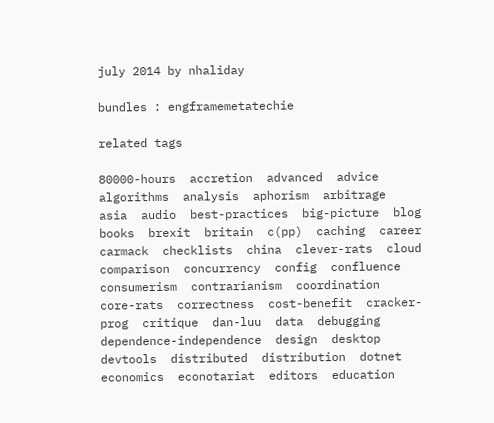july 2014 by nhaliday

bundles : engframemetatechie

related tags

80000-hours  accretion  advanced  advice  algorithms  analysis  aphorism  arbitrage  asia  audio  best-practices  big-picture  blog  books  brexit  britain  c(pp)  caching  career  carmack  checklists  china  clever-rats  cloud  comparison  concurrency  config  confluence  consumerism  contrarianism  coordination  core-rats  correctness  cost-benefit  cracker-prog  critique  dan-luu  data  debugging  dependence-independence  design  desktop  devtools  distributed  distribution  dotnet  economics  econotariat  editors  education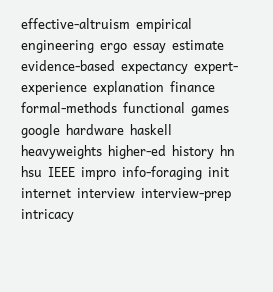effective-altruism  empirical  engineering  ergo  essay  estimate  evidence-based  expectancy  expert-experience  explanation  finance  formal-methods  functional  games  google  hardware  haskell  heavyweights  higher-ed  history  hn  hsu  IEEE  impro  info-foraging  init  internet  interview  interview-prep  intricacy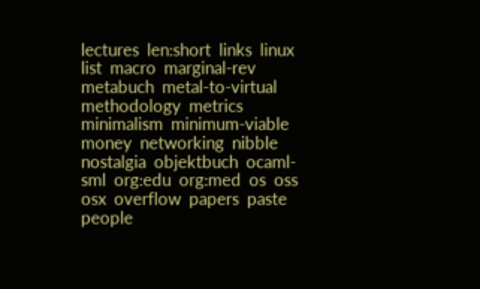lectures  len:short  links  linux  list  macro  marginal-rev  metabuch  metal-to-virtual  methodology  metrics  minimalism  minimum-viable  money  networking  nibble  nostalgia  objektbuch  ocaml-sml  org:edu  org:med  os  oss  osx  overflow  papers  paste  people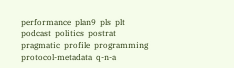performance  plan9  pls  plt  podcast  politics  postrat  pragmatic  profile  programming  protocol-metadata  q-n-a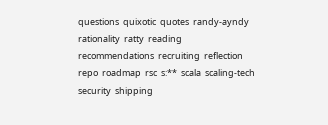questions  quixotic  quotes  randy-ayndy  rationality  ratty  reading  recommendations  recruiting  reflection  repo  roadmap  rsc  s:**  scala  scaling-tech  security  shipping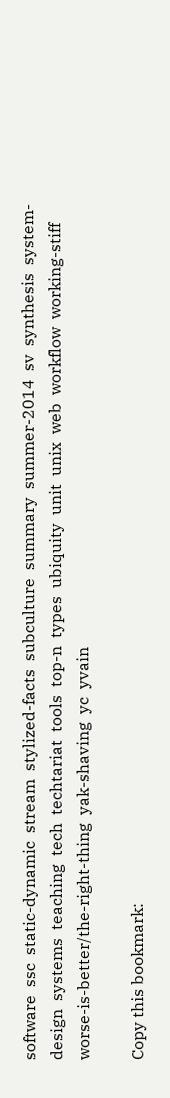software  ssc  static-dynamic  stream  stylized-facts  subculture  summary  summer-2014  sv  synthesis  system-design  systems  teaching  tech  techtariat  tools  top-n  types  ubiquity  unit  unix  web  workflow  working-stiff  worse-is-better/the-right-thing  yak-shaving  yc  yvain

Copy this bookmark: